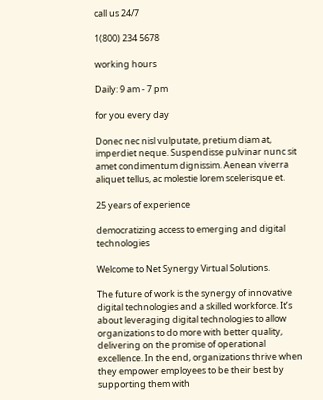call us 24/7

1(800) 234 5678

working hours

Daily: 9 am - 7 pm

for you every day

Donec nec nisl vulputate, pretium diam at, imperdiet neque. Suspendisse pulvinar nunc sit amet condimentum dignissim. Aenean viverra aliquet tellus, ac molestie lorem scelerisque et.

25 years of experience

democratizing access to emerging and digital technologies

Welcome to Net Synergy Virtual Solutions.

The future of work is the synergy of innovative digital technologies and a skilled workforce. It’s about leveraging digital technologies to allow organizations to do more with better quality, delivering on the promise of operational excellence. In the end, organizations thrive when they empower employees to be their best by supporting them with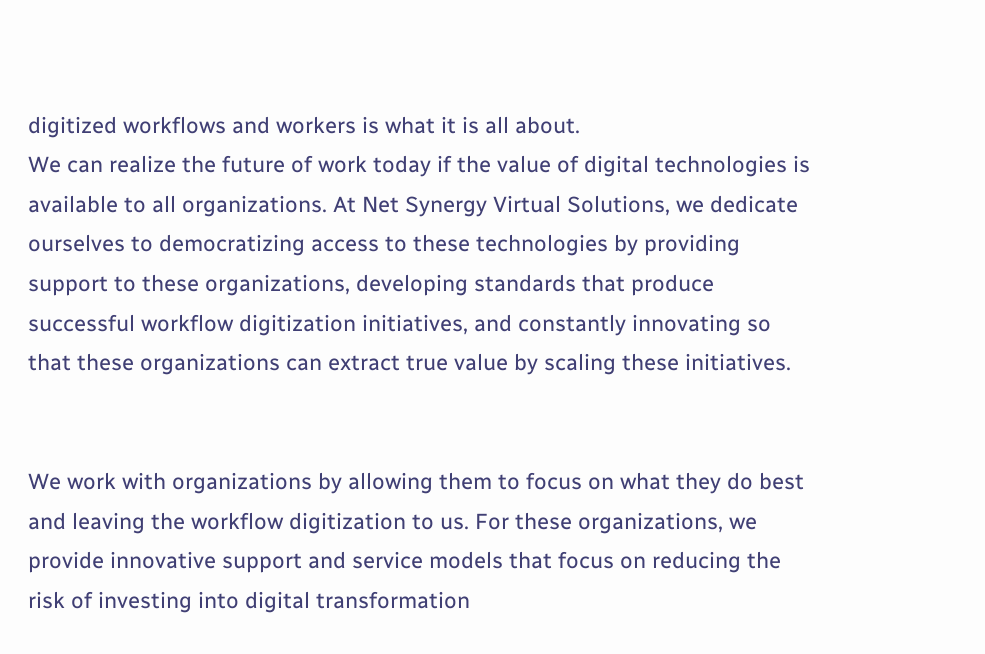digitized workflows and workers is what it is all about.
We can realize the future of work today if the value of digital technologies is available to all organizations. At Net Synergy Virtual Solutions, we dedicate ourselves to democratizing access to these technologies by providing support to these organizations, developing standards that produce successful workflow digitization initiatives, and constantly innovating so that these organizations can extract true value by scaling these initiatives.


We work with organizations by allowing them to focus on what they do best and leaving the workflow digitization to us. For these organizations, we provide innovative support and service models that focus on reducing the risk of investing into digital transformation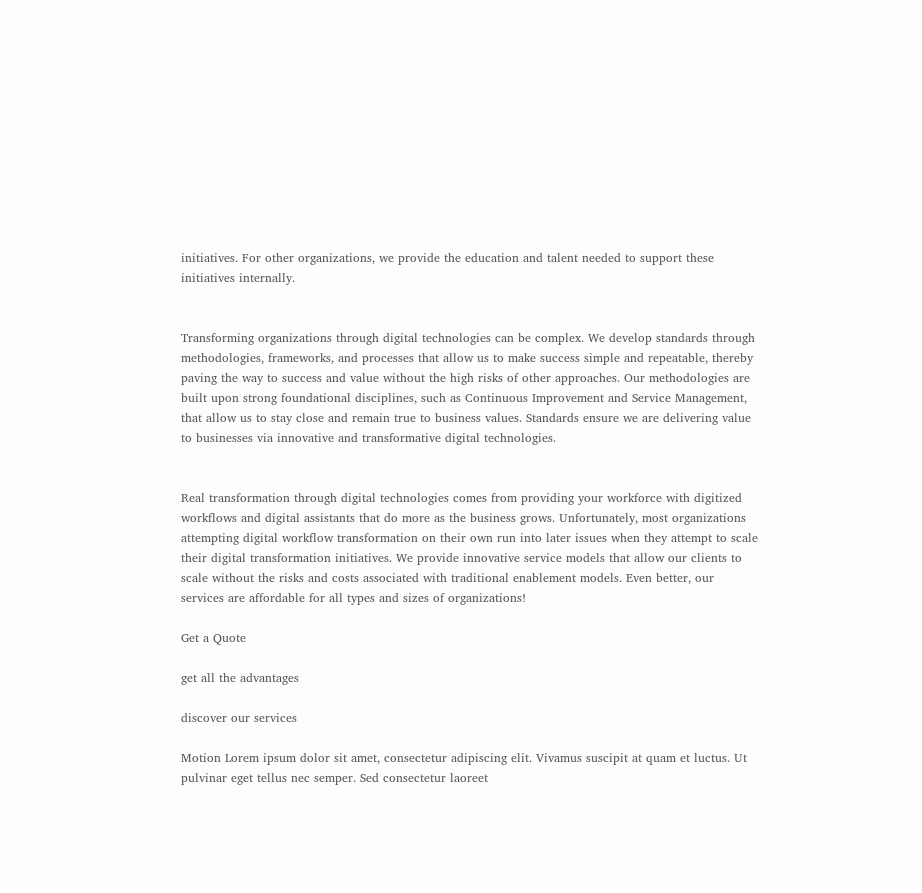initiatives. For other organizations, we provide the education and talent needed to support these initiatives internally.


Transforming organizations through digital technologies can be complex. We develop standards through methodologies, frameworks, and processes that allow us to make success simple and repeatable, thereby paving the way to success and value without the high risks of other approaches. Our methodologies are built upon strong foundational disciplines, such as Continuous Improvement and Service Management, that allow us to stay close and remain true to business values. Standards ensure we are delivering value to businesses via innovative and transformative digital technologies.


Real transformation through digital technologies comes from providing your workforce with digitized workflows and digital assistants that do more as the business grows. Unfortunately, most organizations attempting digital workflow transformation on their own run into later issues when they attempt to scale their digital transformation initiatives. We provide innovative service models that allow our clients to scale without the risks and costs associated with traditional enablement models. Even better, our services are affordable for all types and sizes of organizations!

Get a Quote

get all the advantages

discover our services

Motion Lorem ipsum dolor sit amet, consectetur adipiscing elit. Vivamus suscipit at quam et luctus. Ut pulvinar eget tellus nec semper. Sed consectetur laoreet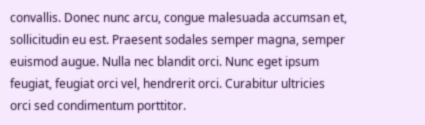convallis. Donec nunc arcu, congue malesuada accumsan et, sollicitudin eu est. Praesent sodales semper magna, semper euismod augue. Nulla nec blandit orci. Nunc eget ipsum feugiat, feugiat orci vel, hendrerit orci. Curabitur ultricies orci sed condimentum porttitor.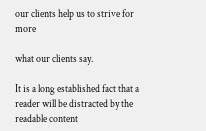our clients help us to strive for more

what our clients say.

It is a long established fact that a reader will be distracted by the readable content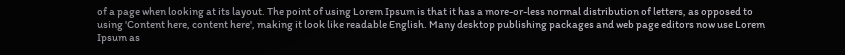of a page when looking at its layout. The point of using Lorem Ipsum is that it has a more-or-less normal distribution of letters, as opposed to using 'Content here, content here', making it look like readable English. Many desktop publishing packages and web page editors now use Lorem Ipsum as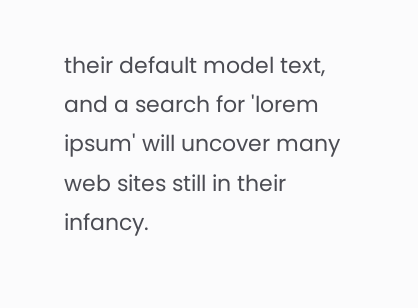their default model text, and a search for 'lorem ipsum' will uncover many web sites still in their infancy.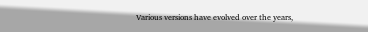Various versions have evolved over the years,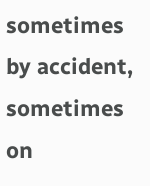sometimes by accident, sometimes on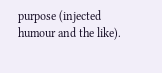purpose (injected humour and the like).